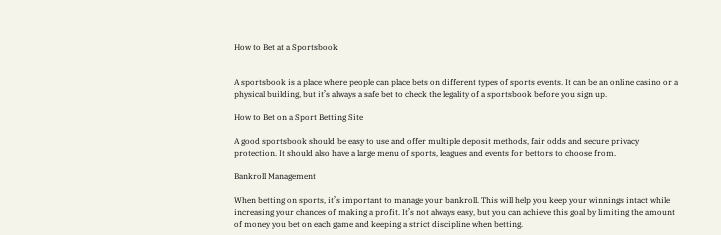How to Bet at a Sportsbook


A sportsbook is a place where people can place bets on different types of sports events. It can be an online casino or a physical building, but it’s always a safe bet to check the legality of a sportsbook before you sign up.

How to Bet on a Sport Betting Site

A good sportsbook should be easy to use and offer multiple deposit methods, fair odds and secure privacy protection. It should also have a large menu of sports, leagues and events for bettors to choose from.

Bankroll Management

When betting on sports, it’s important to manage your bankroll. This will help you keep your winnings intact while increasing your chances of making a profit. It’s not always easy, but you can achieve this goal by limiting the amount of money you bet on each game and keeping a strict discipline when betting.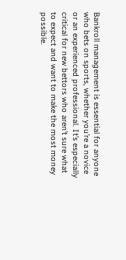Bankroll management is essential for anyone who bets on sports, whether you’re a novice or an experienced professional. It’s especially critical for new bettors who aren’t sure what to expect and want to make the most money possible.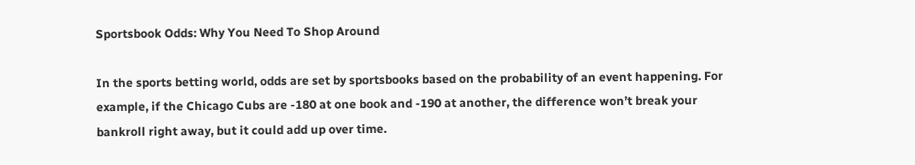Sportsbook Odds: Why You Need To Shop Around

In the sports betting world, odds are set by sportsbooks based on the probability of an event happening. For example, if the Chicago Cubs are -180 at one book and -190 at another, the difference won’t break your bankroll right away, but it could add up over time.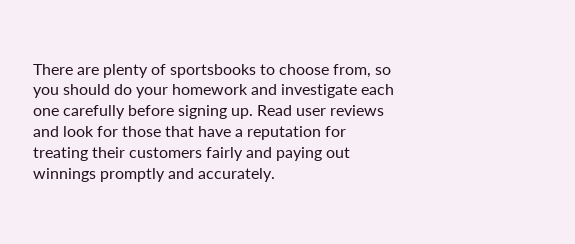There are plenty of sportsbooks to choose from, so you should do your homework and investigate each one carefully before signing up. Read user reviews and look for those that have a reputation for treating their customers fairly and paying out winnings promptly and accurately.